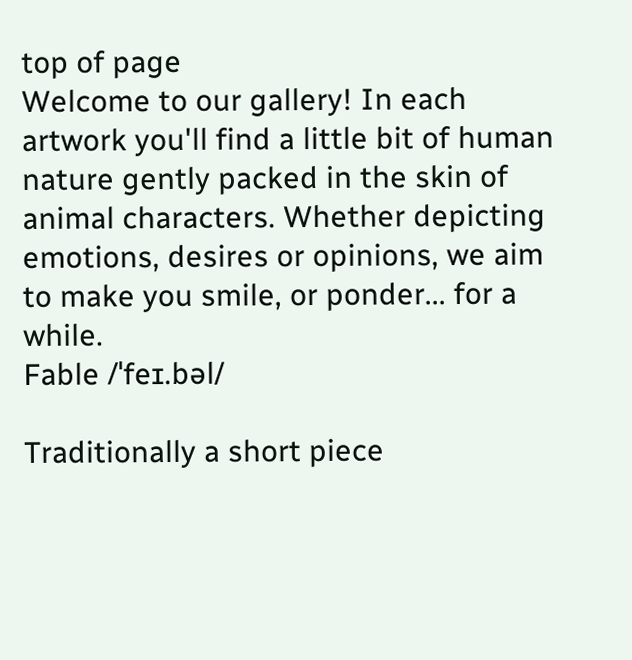top of page
Welcome to our gallery! In each artwork you'll find a little bit of human nature gently packed in the skin of animal characters. Whether depicting emotions, desires or opinions, we aim to make you smile, or ponder... for a while.
Fable /ˈfeɪ.bəl/

Traditionally a short piece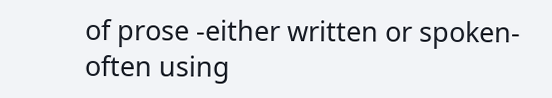of prose -either written or spoken- often using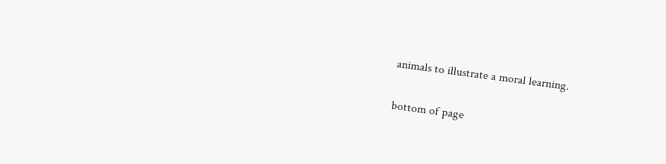animals to illustrate a moral learning.

bottom of page